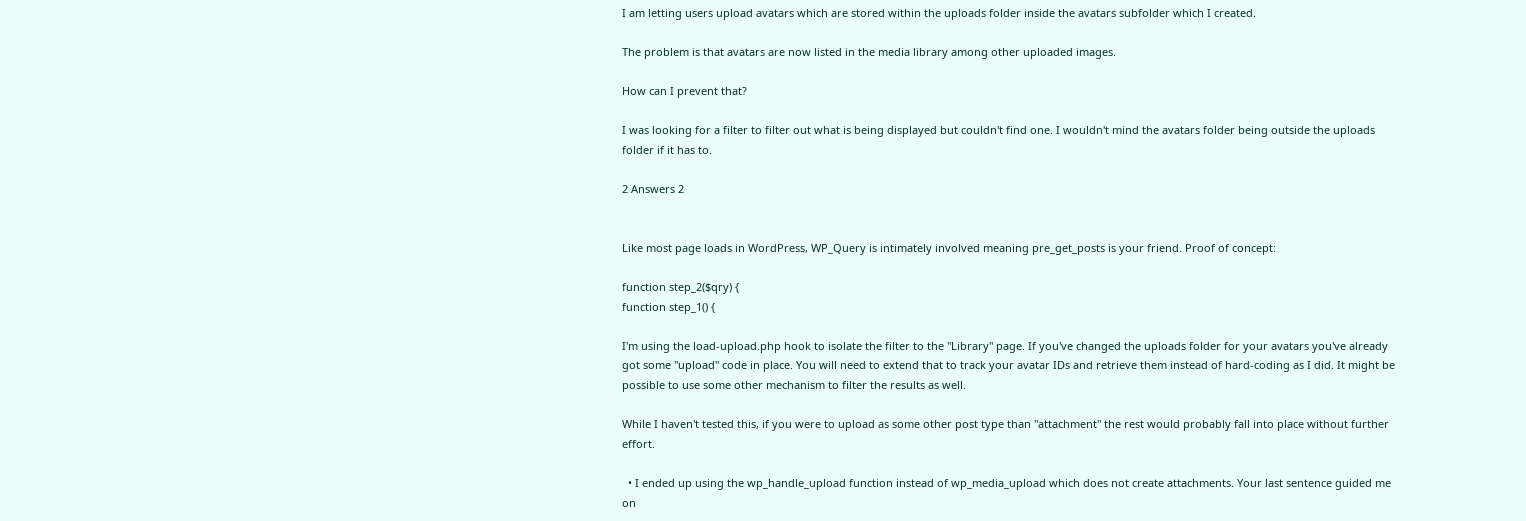I am letting users upload avatars which are stored within the uploads folder inside the avatars subfolder which I created.

The problem is that avatars are now listed in the media library among other uploaded images.

How can I prevent that?

I was looking for a filter to filter out what is being displayed but couldn't find one. I wouldn't mind the avatars folder being outside the uploads folder if it has to.

2 Answers 2


Like most page loads in WordPress, WP_Query is intimately involved meaning pre_get_posts is your friend. Proof of concept:

function step_2($qry) {
function step_1() {

I'm using the load-upload.php hook to isolate the filter to the "Library" page. If you've changed the uploads folder for your avatars you've already got some "upload" code in place. You will need to extend that to track your avatar IDs and retrieve them instead of hard-coding as I did. It might be possible to use some other mechanism to filter the results as well.

While I haven't tested this, if you were to upload as some other post type than "attachment" the rest would probably fall into place without further effort.

  • I ended up using the wp_handle_upload function instead of wp_media_upload which does not create attachments. Your last sentence guided me on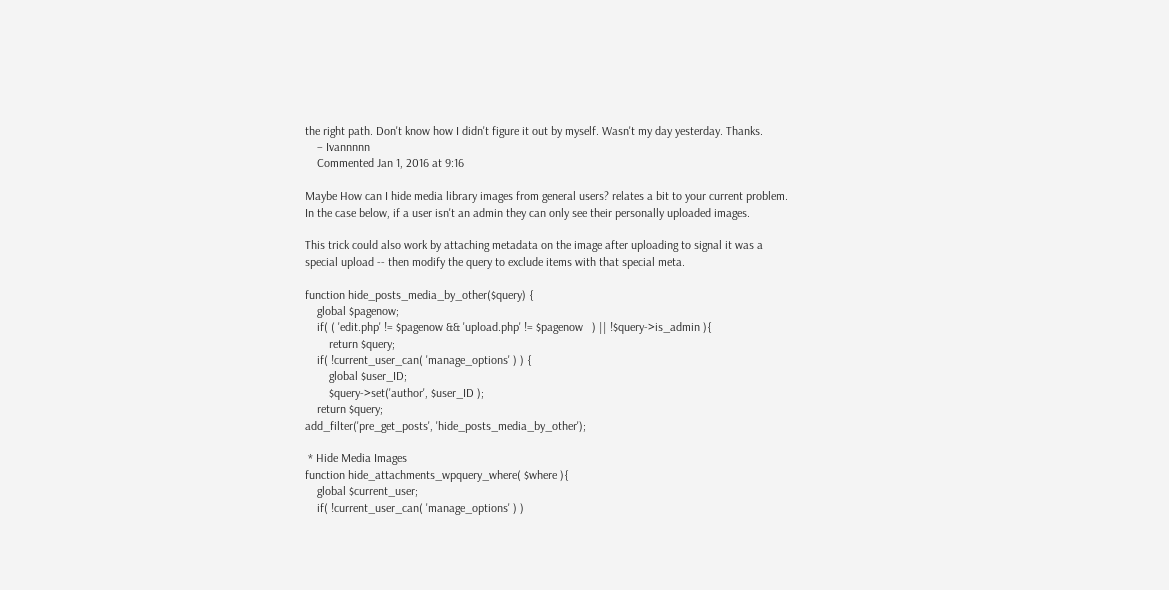the right path. Don't know how I didn't figure it out by myself. Wasn't my day yesterday. Thanks.
    – Ivannnnn
    Commented Jan 1, 2016 at 9:16

Maybe How can I hide media library images from general users? relates a bit to your current problem. In the case below, if a user isn't an admin they can only see their personally uploaded images.

This trick could also work by attaching metadata on the image after uploading to signal it was a special upload -- then modify the query to exclude items with that special meta.

function hide_posts_media_by_other($query) {
    global $pagenow;
    if( ( 'edit.php' != $pagenow && 'upload.php' != $pagenow   ) || !$query->is_admin ){
        return $query;
    if( !current_user_can( 'manage_options' ) ) {
        global $user_ID;
        $query->set('author', $user_ID );
    return $query;
add_filter('pre_get_posts', 'hide_posts_media_by_other');

 * Hide Media Images
function hide_attachments_wpquery_where( $where ){
    global $current_user;
    if( !current_user_can( 'manage_options' ) )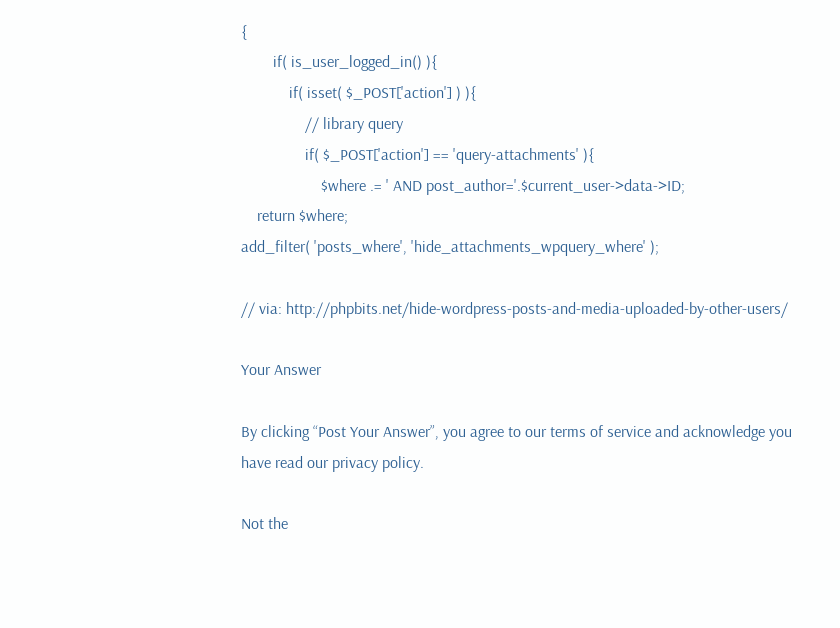{
        if( is_user_logged_in() ){
            if( isset( $_POST['action'] ) ){
                // library query
                if( $_POST['action'] == 'query-attachments' ){
                    $where .= ' AND post_author='.$current_user->data->ID;
    return $where;
add_filter( 'posts_where', 'hide_attachments_wpquery_where' );

// via: http://phpbits.net/hide-wordpress-posts-and-media-uploaded-by-other-users/

Your Answer

By clicking “Post Your Answer”, you agree to our terms of service and acknowledge you have read our privacy policy.

Not the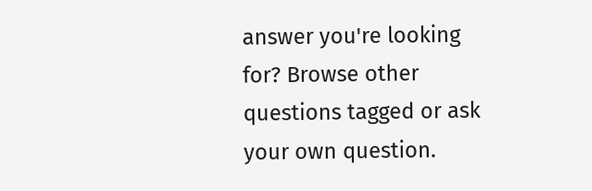answer you're looking for? Browse other questions tagged or ask your own question.